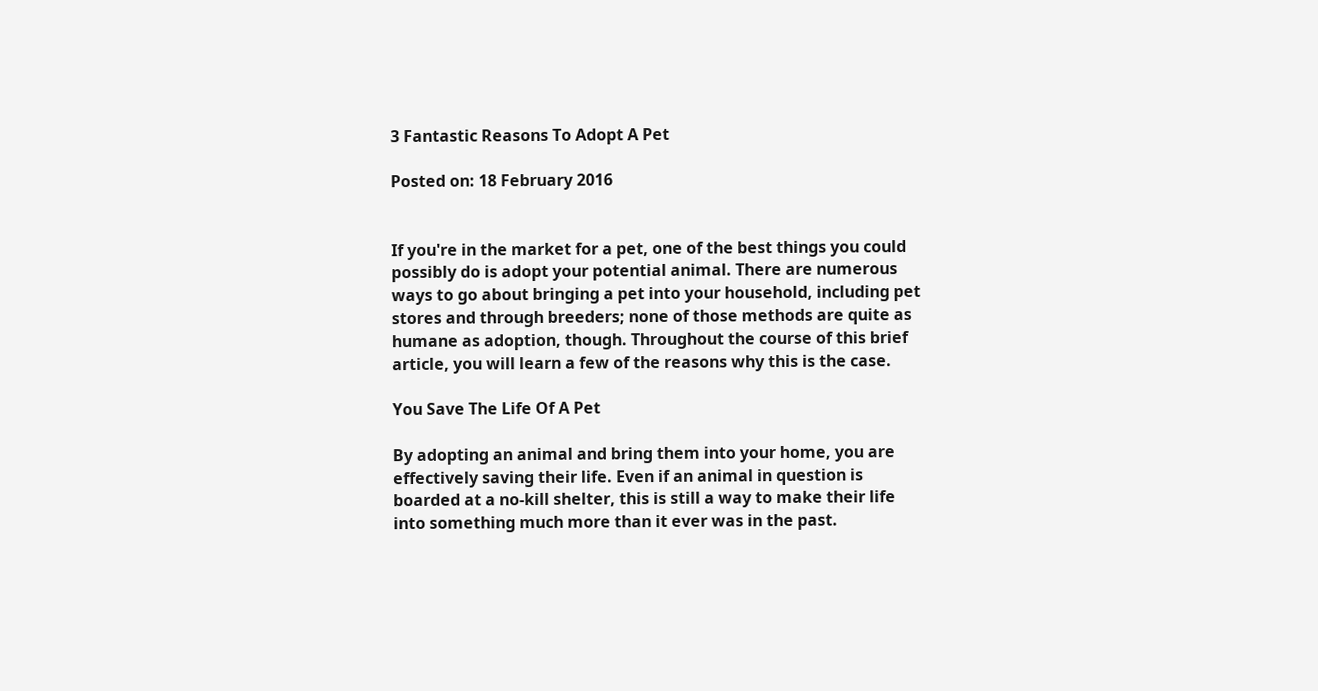3 Fantastic Reasons To Adopt A Pet

Posted on: 18 February 2016


If you're in the market for a pet, one of the best things you could possibly do is adopt your potential animal. There are numerous ways to go about bringing a pet into your household, including pet stores and through breeders; none of those methods are quite as humane as adoption, though. Throughout the course of this brief article, you will learn a few of the reasons why this is the case.

You Save The Life Of A Pet

By adopting an animal and bring them into your home, you are effectively saving their life. Even if an animal in question is boarded at a no-kill shelter, this is still a way to make their life into something much more than it ever was in the past.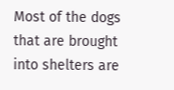Most of the dogs that are brought into shelters are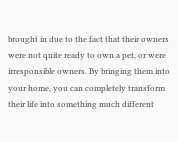brought in due to the fact that their owners were not quite ready to own a pet, or were irresponsible owners. By bringing them into your home, you can completely transform their life into something much different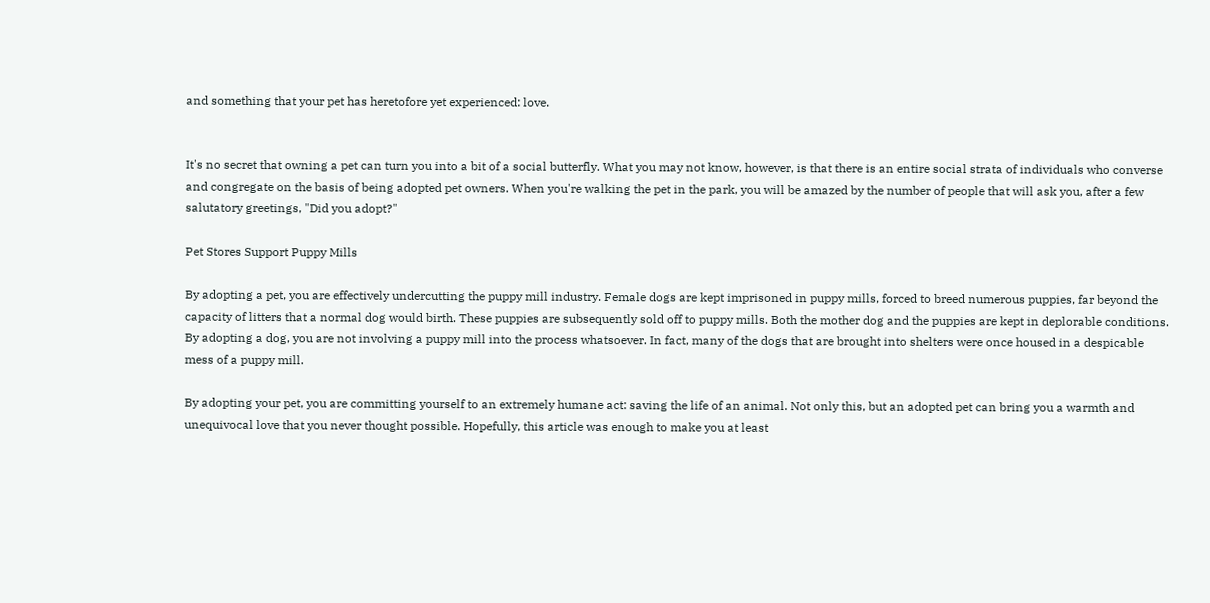and something that your pet has heretofore yet experienced: love.


It's no secret that owning a pet can turn you into a bit of a social butterfly. What you may not know, however, is that there is an entire social strata of individuals who converse and congregate on the basis of being adopted pet owners. When you're walking the pet in the park, you will be amazed by the number of people that will ask you, after a few salutatory greetings, "Did you adopt?"

Pet Stores Support Puppy Mills

By adopting a pet, you are effectively undercutting the puppy mill industry. Female dogs are kept imprisoned in puppy mills, forced to breed numerous puppies, far beyond the capacity of litters that a normal dog would birth. These puppies are subsequently sold off to puppy mills. Both the mother dog and the puppies are kept in deplorable conditions. By adopting a dog, you are not involving a puppy mill into the process whatsoever. In fact, many of the dogs that are brought into shelters were once housed in a despicable mess of a puppy mill.

By adopting your pet, you are committing yourself to an extremely humane act: saving the life of an animal. Not only this, but an adopted pet can bring you a warmth and unequivocal love that you never thought possible. Hopefully, this article was enough to make you at least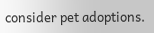consider pet adoptions.